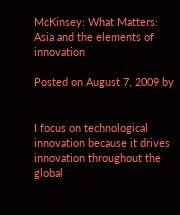McKinsey: What Matters: Asia and the elements of innovation

Posted on August 7, 2009 by


I focus on technological innovation because it drives innovation throughout the global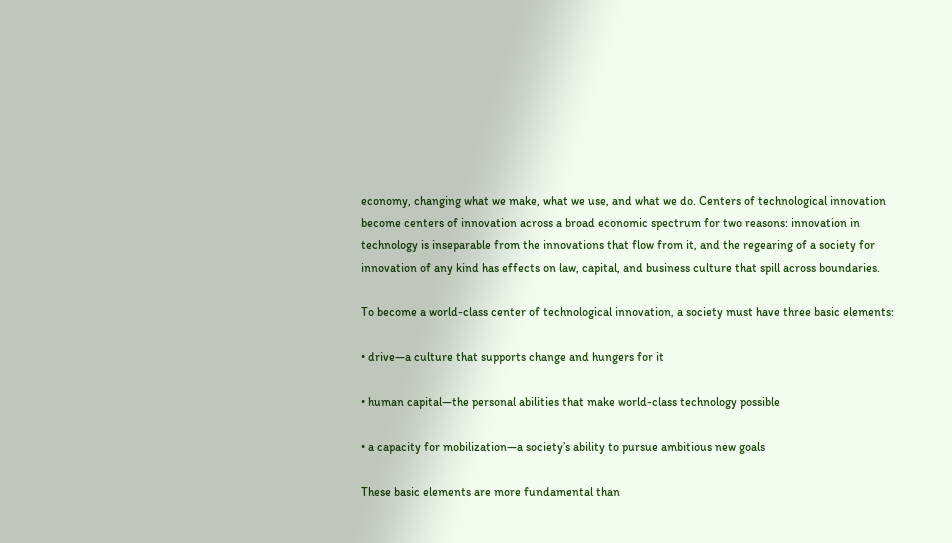economy, changing what we make, what we use, and what we do. Centers of technological innovation become centers of innovation across a broad economic spectrum for two reasons: innovation in technology is inseparable from the innovations that flow from it, and the regearing of a society for innovation of any kind has effects on law, capital, and business culture that spill across boundaries.

To become a world-class center of technological innovation, a society must have three basic elements:

• drive—a culture that supports change and hungers for it

• human capital—the personal abilities that make world-class technology possible

• a capacity for mobilization—a society’s ability to pursue ambitious new goals

These basic elements are more fundamental than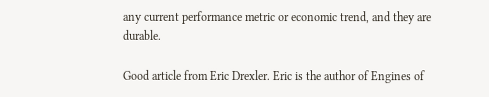any current performance metric or economic trend, and they are durable.

Good article from Eric Drexler. Eric is the author of Engines of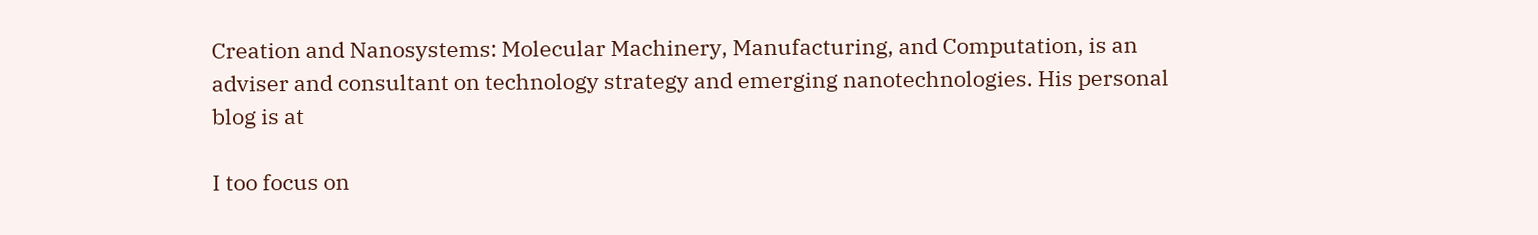Creation and Nanosystems: Molecular Machinery, Manufacturing, and Computation, is an adviser and consultant on technology strategy and emerging nanotechnologies. His personal blog is at

I too focus on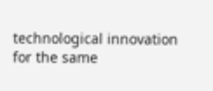technological innovation for the same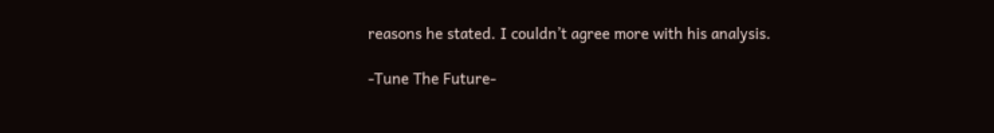reasons he stated. I couldn’t agree more with his analysis.

-Tune The Future-